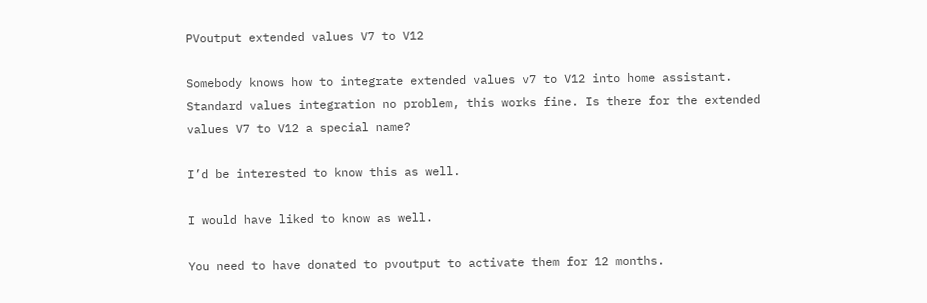PVoutput extended values V7 to V12

Somebody knows how to integrate extended values v7 to V12 into home assistant. Standard values integration no problem, this works fine. Is there for the extended values V7 to V12 a special name?

I’d be interested to know this as well.

I would have liked to know as well.

You need to have donated to pvoutput to activate them for 12 months.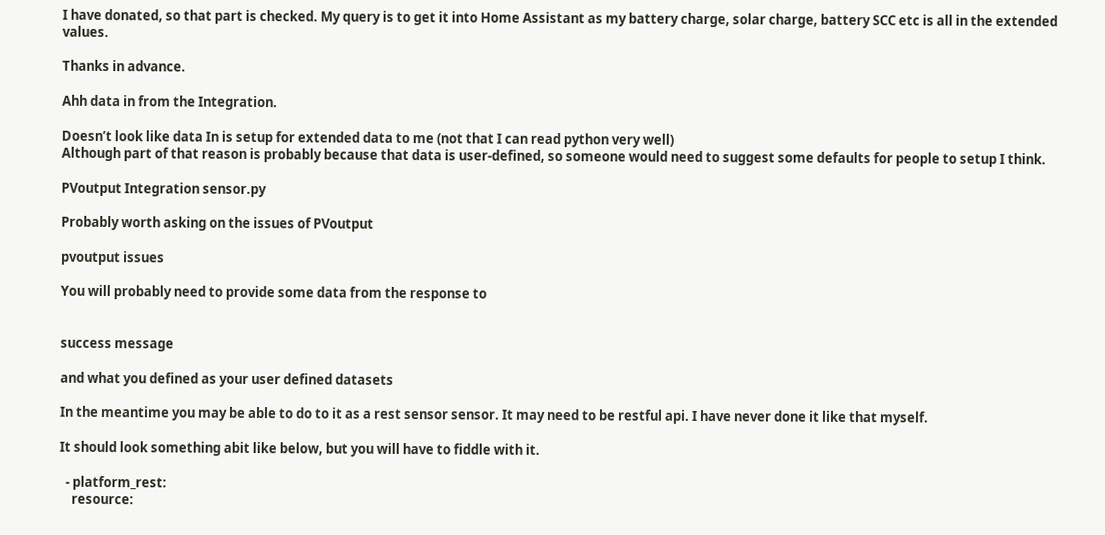I have donated, so that part is checked. My query is to get it into Home Assistant as my battery charge, solar charge, battery SCC etc is all in the extended values.

Thanks in advance.

Ahh data in from the Integration.

Doesn’t look like data In is setup for extended data to me (not that I can read python very well)
Although part of that reason is probably because that data is user-defined, so someone would need to suggest some defaults for people to setup I think.

PVoutput Integration sensor.py

Probably worth asking on the issues of PVoutput

pvoutput issues

You will probably need to provide some data from the response to


success message

and what you defined as your user defined datasets

In the meantime you may be able to do to it as a rest sensor sensor. It may need to be restful api. I have never done it like that myself.

It should look something abit like below, but you will have to fiddle with it.

  - platform_rest:
    resource: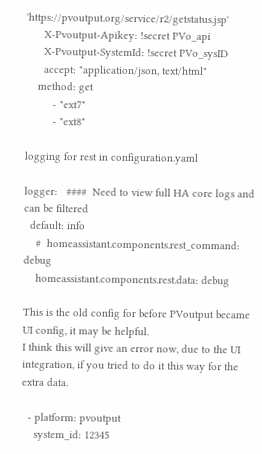'https://pvoutput.org/service/r2/getstatus.jsp'
      X-Pvoutput-Apikey: !secret PVo_api
      X-Pvoutput-SystemId: !secret PVo_sysID
      accept: "application/json, text/html"
    method: get
         - "ext7"
         - "ext8"

logging for rest in configuration.yaml

logger:   ####  Need to view full HA core logs and can be filtered
  default: info
    #  homeassistant.components.rest_command: debug
    homeassistant.components.rest.data: debug

This is the old config for before PVoutput became UI config, it may be helpful.
I think this will give an error now, due to the UI integration, if you tried to do it this way for the extra data.

  - platform: pvoutput
    system_id: 12345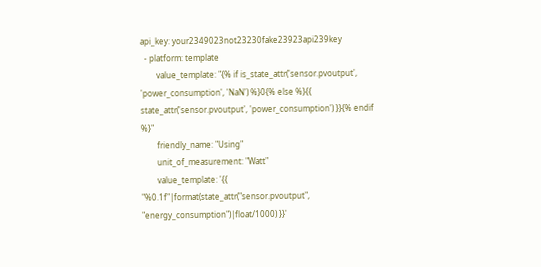api_key: your2349023not23230fake23923api239key
  - platform: template
        value_template: "{% if is_state_attr('sensor.pvoutput', 'power_consumption', 'NaN') %}0{% else %}{{ state_attr('sensor.pvoutput', 'power_consumption') }}{% endif %}"
        friendly_name: "Using"
        unit_of_measurement: "Watt"
        value_template: '{{ "%0.1f"|format(state_attr("sensor.pvoutput", "energy_consumption")|float/1000) }}'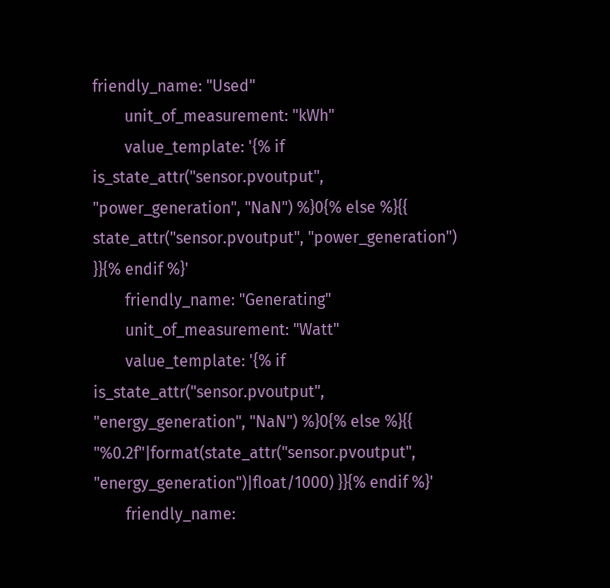friendly_name: "Used"
        unit_of_measurement: "kWh"
        value_template: '{% if is_state_attr("sensor.pvoutput", "power_generation", "NaN") %}0{% else %}{{ state_attr("sensor.pvoutput", "power_generation") }}{% endif %}'
        friendly_name: "Generating"
        unit_of_measurement: "Watt"
        value_template: '{% if is_state_attr("sensor.pvoutput", "energy_generation", "NaN") %}0{% else %}{{ "%0.2f"|format(state_attr("sensor.pvoutput", "energy_generation")|float/1000) }}{% endif %}'
        friendly_name: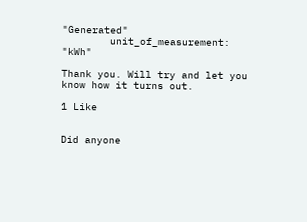"Generated"
        unit_of_measurement: "kWh"

Thank you. Will try and let you know how it turns out.

1 Like


Did anyone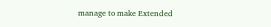manage to make Extended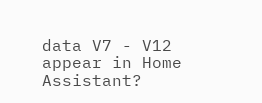data V7 - V12 appear in Home Assistant?